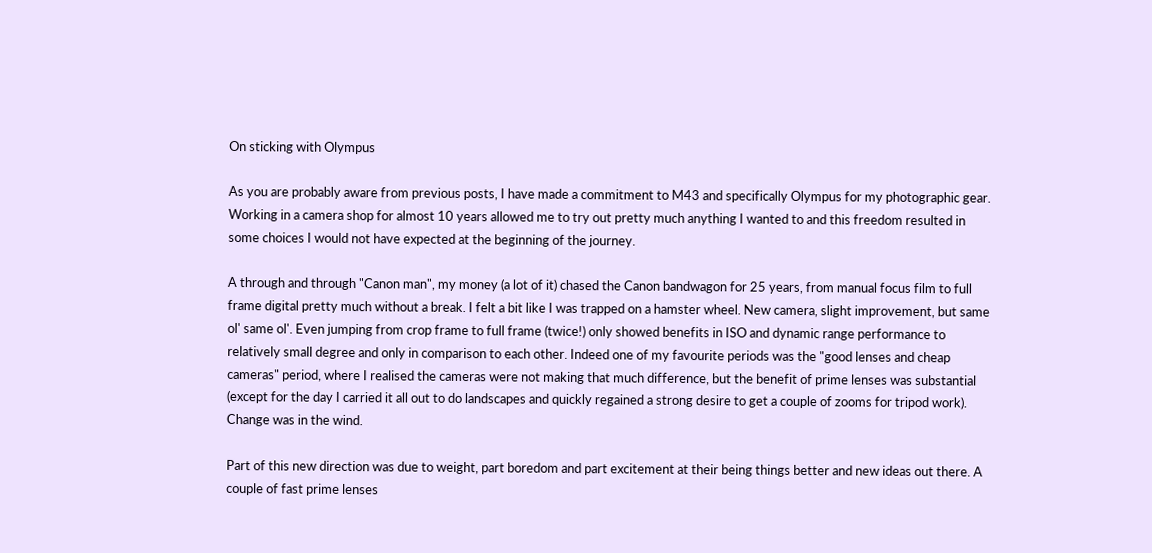On sticking with Olympus

As you are probably aware from previous posts, I have made a commitment to M43 and specifically Olympus for my photographic gear. Working in a camera shop for almost 10 years allowed me to try out pretty much anything I wanted to and this freedom resulted in some choices I would not have expected at the beginning of the journey.

A through and through "Canon man", my money (a lot of it) chased the Canon bandwagon for 25 years, from manual focus film to full frame digital pretty much without a break. I felt a bit like I was trapped on a hamster wheel. New camera, slight improvement, but same ol' same ol'. Even jumping from crop frame to full frame (twice!) only showed benefits in ISO and dynamic range performance to relatively small degree and only in comparison to each other. Indeed one of my favourite periods was the "good lenses and cheap cameras" period, where I realised the cameras were not making that much difference, but the benefit of prime lenses was substantial (except for the day I carried it all out to do landscapes and quickly regained a strong desire to get a couple of zooms for tripod work). Change was in the wind.

Part of this new direction was due to weight, part boredom and part excitement at their being things better and new ideas out there. A couple of fast prime lenses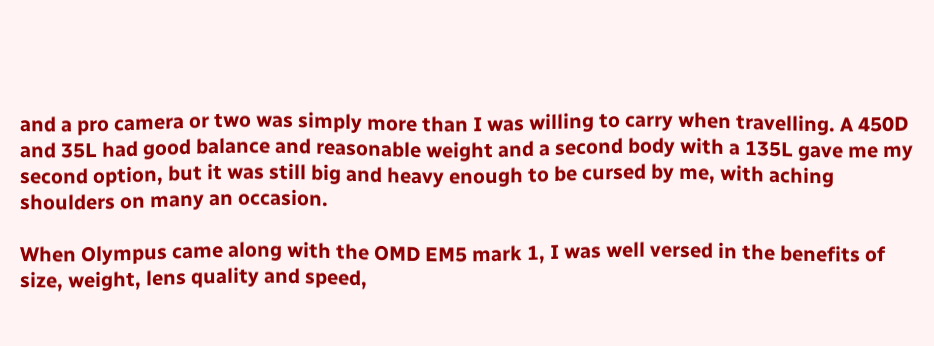and a pro camera or two was simply more than I was willing to carry when travelling. A 450D and 35L had good balance and reasonable weight and a second body with a 135L gave me my second option, but it was still big and heavy enough to be cursed by me, with aching shoulders on many an occasion.

When Olympus came along with the OMD EM5 mark 1, I was well versed in the benefits of size, weight, lens quality and speed,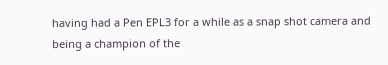having had a Pen EPL3 for a while as a snap shot camera and being a champion of the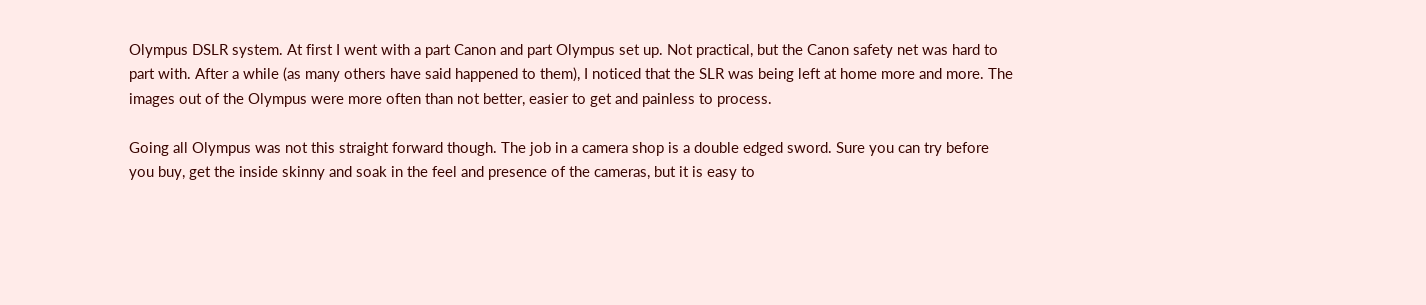Olympus DSLR system. At first I went with a part Canon and part Olympus set up. Not practical, but the Canon safety net was hard to part with. After a while (as many others have said happened to them), I noticed that the SLR was being left at home more and more. The images out of the Olympus were more often than not better, easier to get and painless to process.

Going all Olympus was not this straight forward though. The job in a camera shop is a double edged sword. Sure you can try before you buy, get the inside skinny and soak in the feel and presence of the cameras, but it is easy to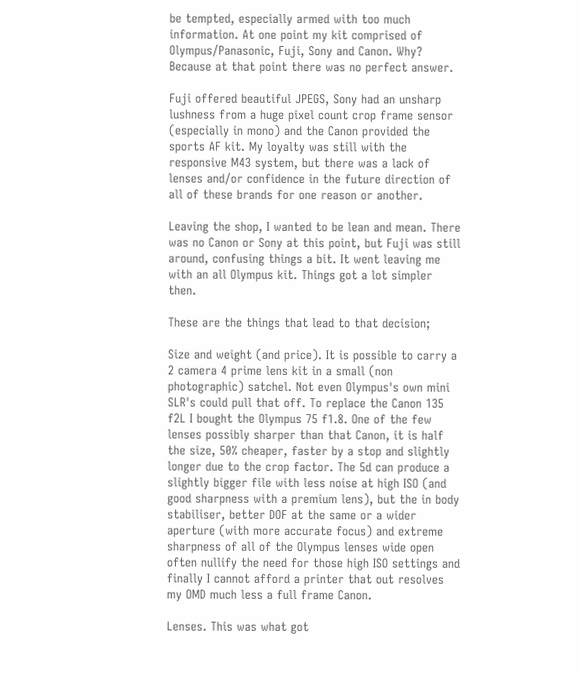be tempted, especially armed with too much information. At one point my kit comprised of Olympus/Panasonic, Fuji, Sony and Canon. Why? Because at that point there was no perfect answer.

Fuji offered beautiful JPEGS, Sony had an unsharp lushness from a huge pixel count crop frame sensor (especially in mono) and the Canon provided the sports AF kit. My loyalty was still with the responsive M43 system, but there was a lack of lenses and/or confidence in the future direction of all of these brands for one reason or another.

Leaving the shop, I wanted to be lean and mean. There was no Canon or Sony at this point, but Fuji was still around, confusing things a bit. It went leaving me with an all Olympus kit. Things got a lot simpler then.

These are the things that lead to that decision;

Size and weight (and price). It is possible to carry a 2 camera 4 prime lens kit in a small (non photographic) satchel. Not even Olympus's own mini SLR's could pull that off. To replace the Canon 135 f2L I bought the Olympus 75 f1.8. One of the few lenses possibly sharper than that Canon, it is half the size, 50% cheaper, faster by a stop and slightly longer due to the crop factor. The 5d can produce a slightly bigger file with less noise at high ISO (and good sharpness with a premium lens), but the in body stabiliser, better DOF at the same or a wider aperture (with more accurate focus) and extreme sharpness of all of the Olympus lenses wide open often nullify the need for those high ISO settings and finally I cannot afford a printer that out resolves my OMD much less a full frame Canon.

Lenses. This was what got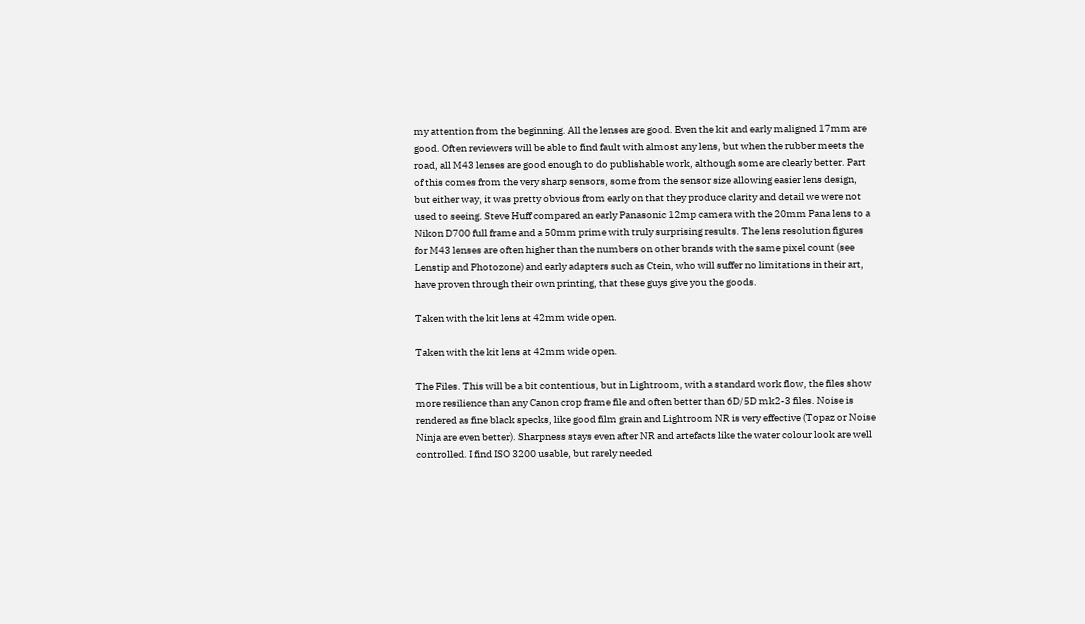my attention from the beginning. All the lenses are good. Even the kit and early maligned 17mm are good. Often reviewers will be able to find fault with almost any lens, but when the rubber meets the road, all M43 lenses are good enough to do publishable work, although some are clearly better. Part of this comes from the very sharp sensors, some from the sensor size allowing easier lens design, but either way, it was pretty obvious from early on that they produce clarity and detail we were not used to seeing. Steve Huff compared an early Panasonic 12mp camera with the 20mm Pana lens to a Nikon D700 full frame and a 50mm prime with truly surprising results. The lens resolution figures for M43 lenses are often higher than the numbers on other brands with the same pixel count (see Lenstip and Photozone) and early adapters such as Ctein, who will suffer no limitations in their art, have proven through their own printing, that these guys give you the goods.

Taken with the kit lens at 42mm wide open.

Taken with the kit lens at 42mm wide open.

The Files. This will be a bit contentious, but in Lightroom, with a standard work flow, the files show more resilience than any Canon crop frame file and often better than 6D/5D mk2-3 files. Noise is rendered as fine black specks, like good film grain and Lightroom NR is very effective (Topaz or Noise Ninja are even better). Sharpness stays even after NR and artefacts like the water colour look are well controlled. I find ISO 3200 usable, but rarely needed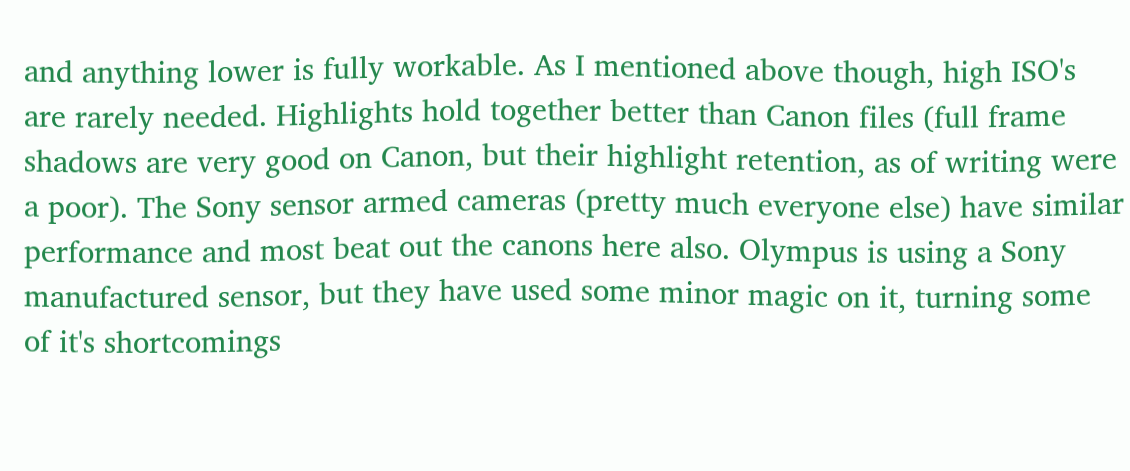and anything lower is fully workable. As I mentioned above though, high ISO's are rarely needed. Highlights hold together better than Canon files (full frame shadows are very good on Canon, but their highlight retention, as of writing were a poor). The Sony sensor armed cameras (pretty much everyone else) have similar performance and most beat out the canons here also. Olympus is using a Sony manufactured sensor, but they have used some minor magic on it, turning some of it's shortcomings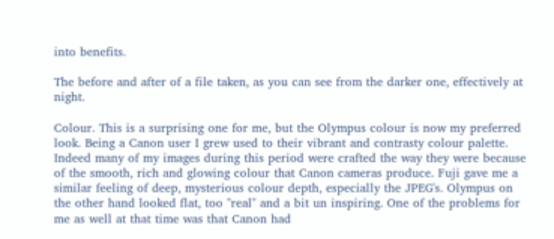into benefits.

The before and after of a file taken, as you can see from the darker one, effectively at night.

Colour. This is a surprising one for me, but the Olympus colour is now my preferred look. Being a Canon user I grew used to their vibrant and contrasty colour palette. Indeed many of my images during this period were crafted the way they were because of the smooth, rich and glowing colour that Canon cameras produce. Fuji gave me a similar feeling of deep, mysterious colour depth, especially the JPEG's. Olympus on the other hand looked flat, too "real" and a bit un inspiring. One of the problems for me as well at that time was that Canon had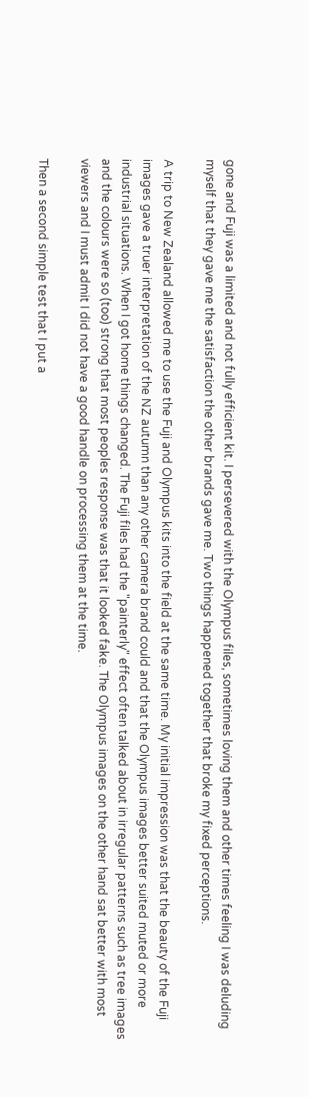gone and Fuji was a limited and not fully efficient kit. I persevered with the Olympus files, sometimes loving them and other times feeling I was deluding myself that they gave me the satisfaction the other brands gave me. Two things happened together that broke my fixed perceptions.

A trip to New Zealand allowed me to use the Fuji and Olympus kits into the field at the same time. My initial impression was that the beauty of the Fuji images gave a truer interpretation of the NZ autumn than any other camera brand could and that the Olympus images better suited muted or more industrial situations. When I got home things changed. The Fuji files had the "painterly" effect often talked about in irregular patterns such as tree images and the colours were so (too) strong that most peoples response was that it looked fake. The Olympus images on the other hand sat better with most viewers and I must admit I did not have a good handle on processing them at the time.

Then a second simple test that I put a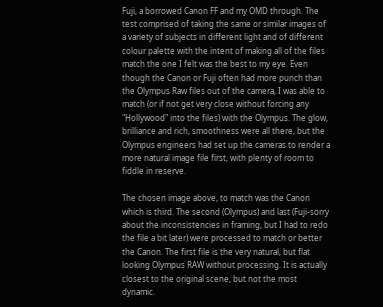Fuji, a borrowed Canon FF and my OMD through. The test comprised of taking the same or similar images of a variety of subjects in different light and of different colour palette with the intent of making all of the files match the one I felt was the best to my eye. Even though the Canon or Fuji often had more punch than the Olympus Raw files out of the camera, I was able to match (or if not get very close without forcing any "Hollywood" into the files) with the Olympus. The glow, brilliance and rich, smoothness were all there, but the Olympus engineers had set up the cameras to render a more natural image file first, with plenty of room to fiddle in reserve.

The chosen image above, to match was the Canon which is third. The second (Olympus) and last (Fuji-sorry about the inconsistencies in framing, but I had to redo the file a bit later) were processed to match or better the Canon. The first file is the very natural, but flat looking Olympus RAW without processing. It is actually closest to the original scene, but not the most dynamic.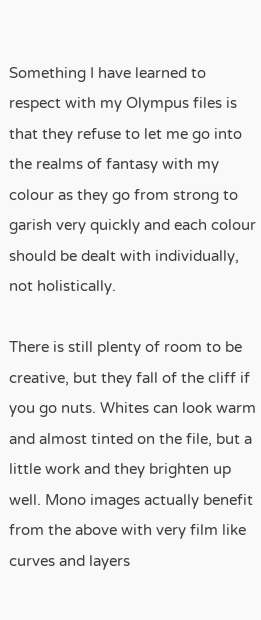Something I have learned to respect with my Olympus files is that they refuse to let me go into the realms of fantasy with my colour as they go from strong to garish very quickly and each colour should be dealt with individually, not holistically.

There is still plenty of room to be creative, but they fall of the cliff if you go nuts. Whites can look warm and almost tinted on the file, but a little work and they brighten up well. Mono images actually benefit from the above with very film like curves and layers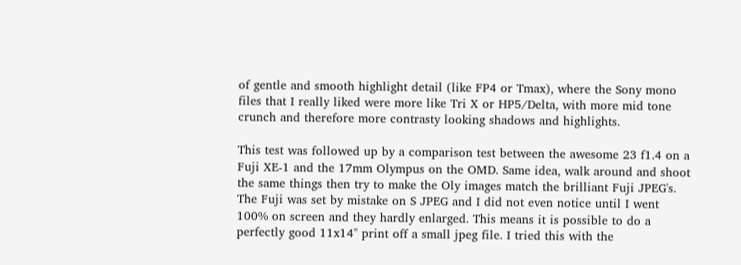of gentle and smooth highlight detail (like FP4 or Tmax), where the Sony mono files that I really liked were more like Tri X or HP5/Delta, with more mid tone crunch and therefore more contrasty looking shadows and highlights.

This test was followed up by a comparison test between the awesome 23 f1.4 on a Fuji XE-1 and the 17mm Olympus on the OMD. Same idea, walk around and shoot the same things then try to make the Oly images match the brilliant Fuji JPEG's. The Fuji was set by mistake on S JPEG and I did not even notice until I went 100% on screen and they hardly enlarged. This means it is possible to do a perfectly good 11x14" print off a small jpeg file. I tried this with the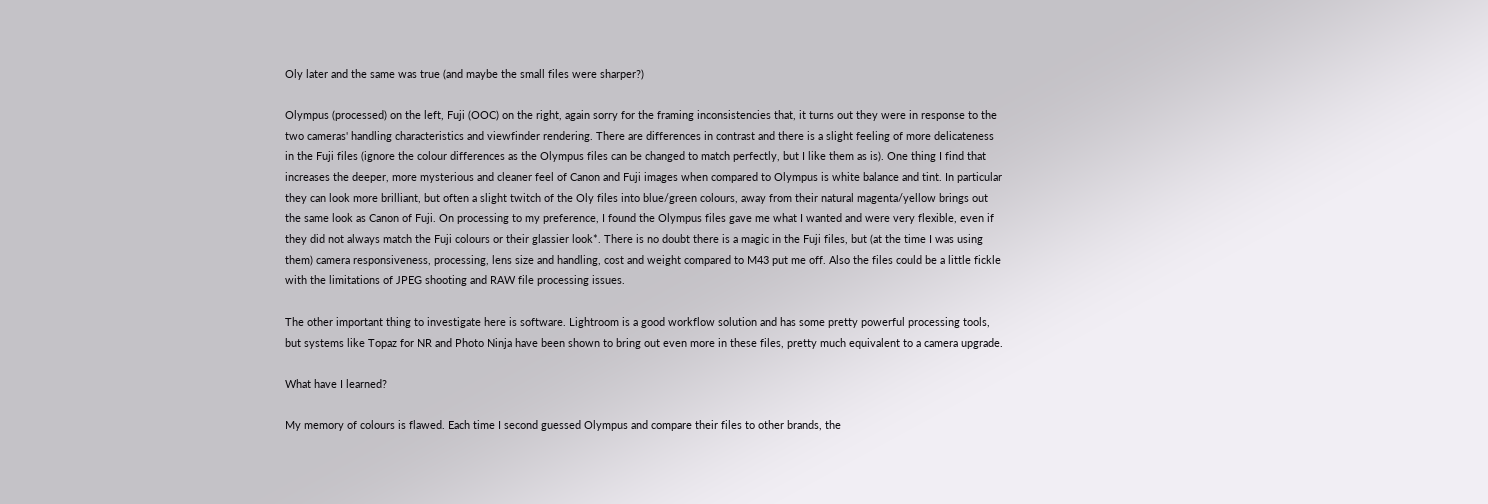Oly later and the same was true (and maybe the small files were sharper?)

Olympus (processed) on the left, Fuji (OOC) on the right, again sorry for the framing inconsistencies that, it turns out they were in response to the two cameras' handling characteristics and viewfinder rendering. There are differences in contrast and there is a slight feeling of more delicateness in the Fuji files (ignore the colour differences as the Olympus files can be changed to match perfectly, but I like them as is). One thing I find that increases the deeper, more mysterious and cleaner feel of Canon and Fuji images when compared to Olympus is white balance and tint. In particular they can look more brilliant, but often a slight twitch of the Oly files into blue/green colours, away from their natural magenta/yellow brings out the same look as Canon of Fuji. On processing to my preference, I found the Olympus files gave me what I wanted and were very flexible, even if they did not always match the Fuji colours or their glassier look*. There is no doubt there is a magic in the Fuji files, but (at the time I was using them) camera responsiveness, processing, lens size and handling, cost and weight compared to M43 put me off. Also the files could be a little fickle with the limitations of JPEG shooting and RAW file processing issues.

The other important thing to investigate here is software. Lightroom is a good workflow solution and has some pretty powerful processing tools, but systems like Topaz for NR and Photo Ninja have been shown to bring out even more in these files, pretty much equivalent to a camera upgrade.

What have I learned?

My memory of colours is flawed. Each time I second guessed Olympus and compare their files to other brands, the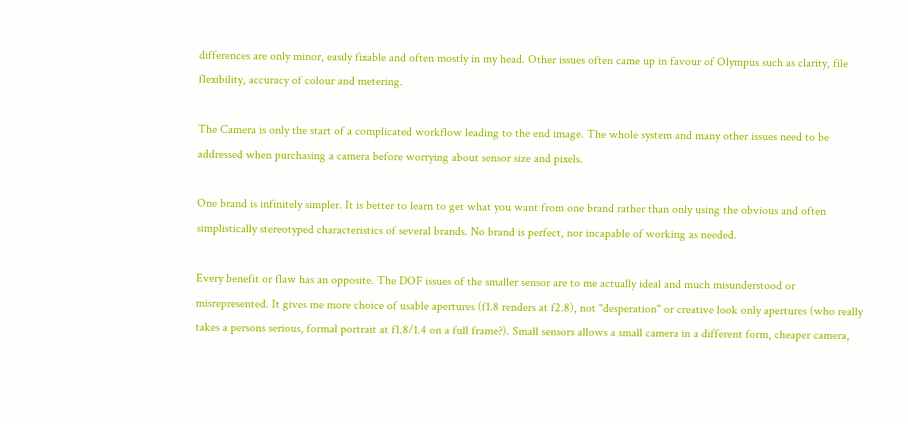differences are only minor, easily fixable and often mostly in my head. Other issues often came up in favour of Olympus such as clarity, file flexibility, accuracy of colour and metering.

The Camera is only the start of a complicated workflow leading to the end image. The whole system and many other issues need to be addressed when purchasing a camera before worrying about sensor size and pixels.

One brand is infinitely simpler. It is better to learn to get what you want from one brand rather than only using the obvious and often simplistically stereotyped characteristics of several brands. No brand is perfect, nor incapable of working as needed.

Every benefit or flaw has an opposite. The DOF issues of the smaller sensor are to me actually ideal and much misunderstood or misrepresented. It gives me more choice of usable apertures (f1.8 renders at f2.8), not "desperation" or creative look only apertures (who really takes a persons serious, formal portrait at f1.8/1.4 on a full frame?). Small sensors allows a small camera in a different form, cheaper camera,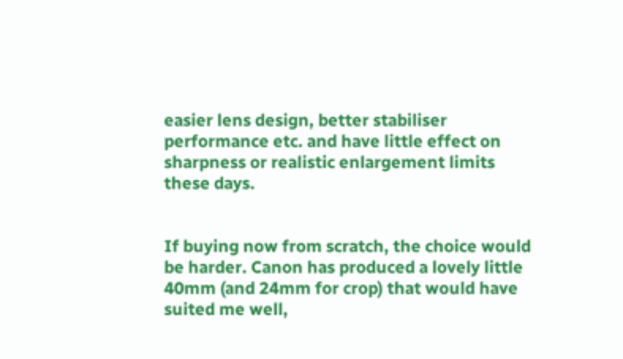easier lens design, better stabiliser performance etc. and have little effect on sharpness or realistic enlargement limits these days.


If buying now from scratch, the choice would be harder. Canon has produced a lovely little 40mm (and 24mm for crop) that would have suited me well,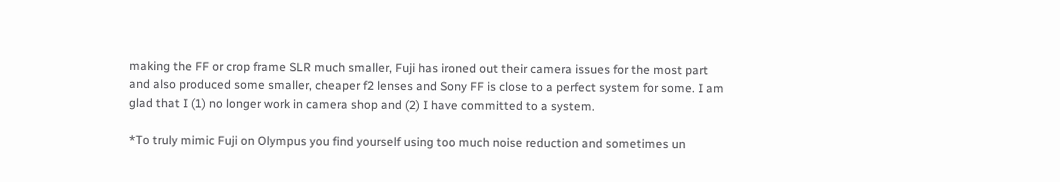making the FF or crop frame SLR much smaller, Fuji has ironed out their camera issues for the most part and also produced some smaller, cheaper f2 lenses and Sony FF is close to a perfect system for some. I am glad that I (1) no longer work in camera shop and (2) I have committed to a system.

*To truly mimic Fuji on Olympus you find yourself using too much noise reduction and sometimes un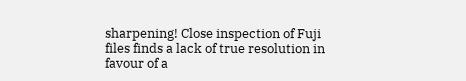sharpening! Close inspection of Fuji files finds a lack of true resolution in favour of a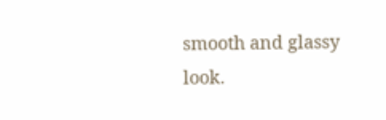smooth and glassy look.